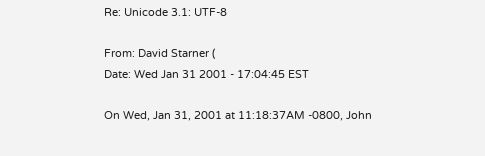Re: Unicode 3.1: UTF-8

From: David Starner (
Date: Wed Jan 31 2001 - 17:04:45 EST

On Wed, Jan 31, 2001 at 11:18:37AM -0800, John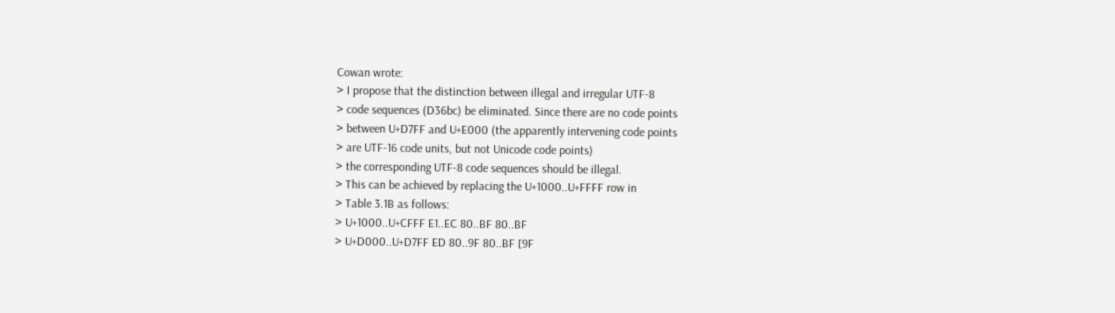Cowan wrote:
> I propose that the distinction between illegal and irregular UTF-8
> code sequences (D36bc) be eliminated. Since there are no code points
> between U+D7FF and U+E000 (the apparently intervening code points
> are UTF-16 code units, but not Unicode code points)
> the corresponding UTF-8 code sequences should be illegal.
> This can be achieved by replacing the U+1000..U+FFFF row in
> Table 3.1B as follows:
> U+1000..U+CFFF E1..EC 80..BF 80..BF
> U+D000..U+D7FF ED 80..9F 80..BF [9F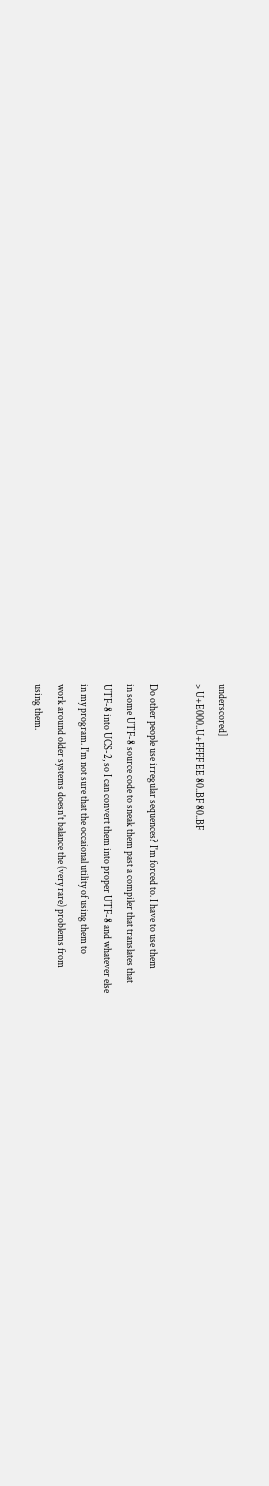underscored]
> U+E000..U+FFFF EE 80..BF 80..BF

Do other people use irregular sequences? I'm forced to. I have to use them
in some UTF-8 source code to sneak them past a compiler that translates that
UTF-8 into UCS-2, so I can convert them into proper UTF-8 and whatever else
in my program. I'm not sure that the occaional utility of using them to
work around older systems doesn't balance the (very rare) problems from
using them.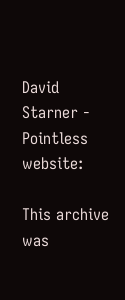David Starner -
Pointless website:

This archive was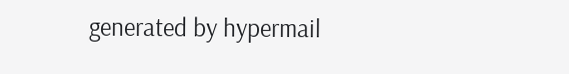generated by hypermail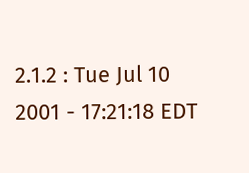2.1.2 : Tue Jul 10 2001 - 17:21:18 EDT